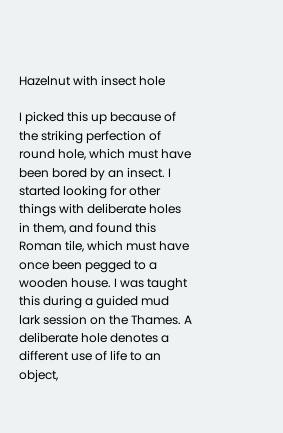Hazelnut with insect hole

I picked this up because of the striking perfection of round hole, which must have been bored by an insect. I started looking for other things with deliberate holes in them, and found this Roman tile, which must have once been pegged to a wooden house. I was taught this during a guided mud lark session on the Thames. A deliberate hole denotes a different use of life to an object,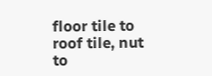floor tile to roof tile, nut to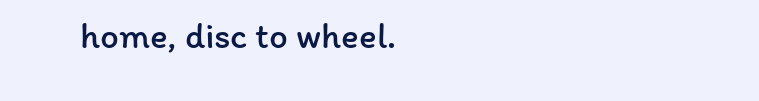home, disc to wheel.